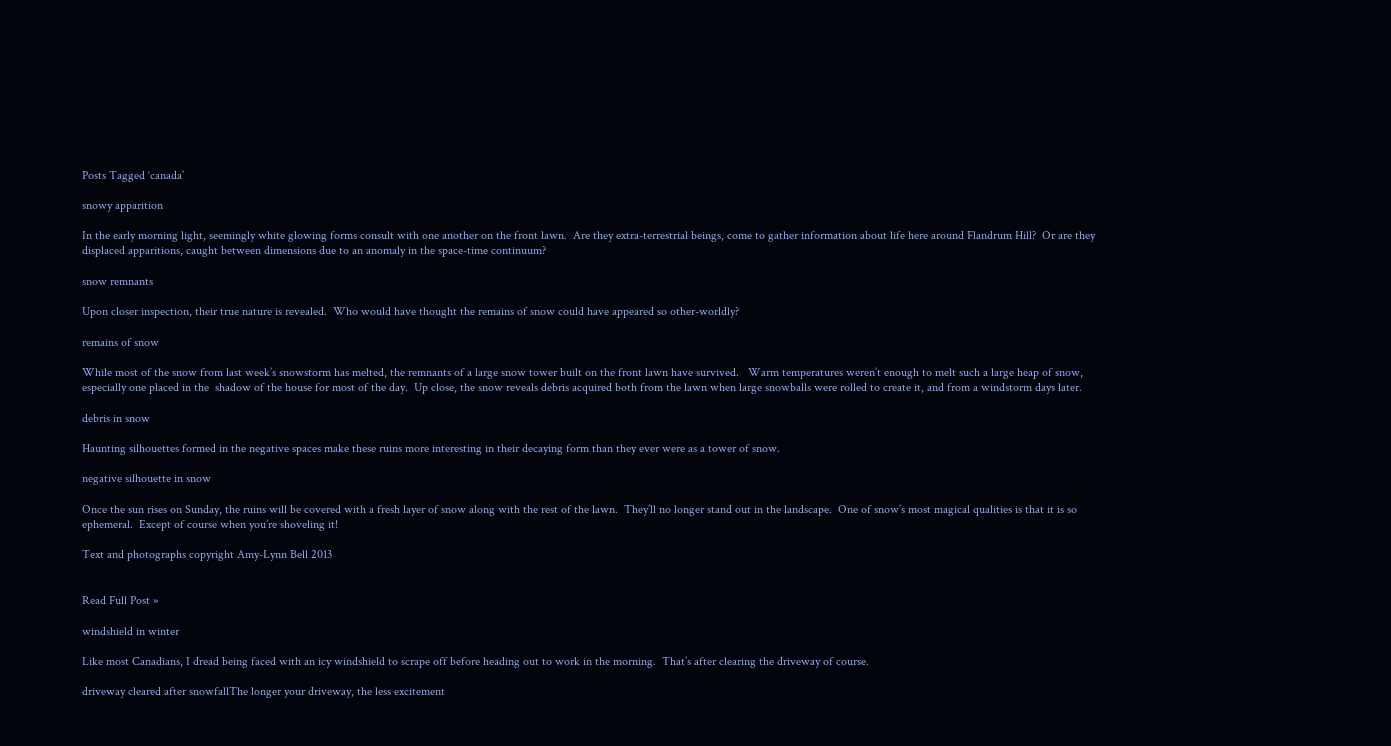Posts Tagged ‘canada’

snowy apparition

In the early morning light, seemingly white glowing forms consult with one another on the front lawn.  Are they extra-terrestrial beings, come to gather information about life here around Flandrum Hill?  Or are they displaced apparitions, caught between dimensions due to an anomaly in the space-time continuum?

snow remnants

Upon closer inspection, their true nature is revealed.  Who would have thought the remains of snow could have appeared so other-worldly?

remains of snow

While most of the snow from last week’s snowstorm has melted, the remnants of a large snow tower built on the front lawn have survived.   Warm temperatures weren’t enough to melt such a large heap of snow, especially one placed in the  shadow of the house for most of the day.  Up close, the snow reveals debris acquired both from the lawn when large snowballs were rolled to create it, and from a windstorm days later.

debris in snow

Haunting silhouettes formed in the negative spaces make these ruins more interesting in their decaying form than they ever were as a tower of snow.

negative silhouette in snow

Once the sun rises on Sunday, the ruins will be covered with a fresh layer of snow along with the rest of the lawn.  They’ll no longer stand out in the landscape.  One of snow’s most magical qualities is that it is so ephemeral.  Except of course when you’re shoveling it!

Text and photographs copyright Amy-Lynn Bell 2013


Read Full Post »

windshield in winter

Like most Canadians, I dread being faced with an icy windshield to scrape off before heading out to work in the morning.  That’s after clearing the driveway of course.

driveway cleared after snowfallThe longer your driveway, the less excitement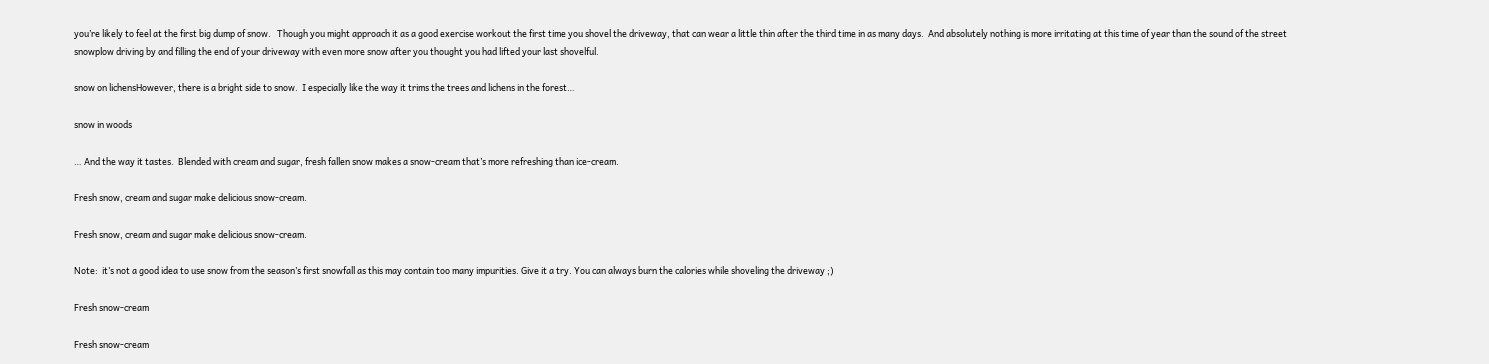you’re likely to feel at the first big dump of snow.   Though you might approach it as a good exercise workout the first time you shovel the driveway, that can wear a little thin after the third time in as many days.  And absolutely nothing is more irritating at this time of year than the sound of the street snowplow driving by and filling the end of your driveway with even more snow after you thought you had lifted your last shovelful.

snow on lichensHowever, there is a bright side to snow.  I especially like the way it trims the trees and lichens in the forest…

snow in woods

… And the way it tastes.  Blended with cream and sugar, fresh fallen snow makes a snow-cream that’s more refreshing than ice-cream.

Fresh snow, cream and sugar make delicious snow-cream.

Fresh snow, cream and sugar make delicious snow-cream.

Note:  it’s not a good idea to use snow from the season’s first snowfall as this may contain too many impurities. Give it a try. You can always burn the calories while shoveling the driveway ;)

Fresh snow-cream

Fresh snow-cream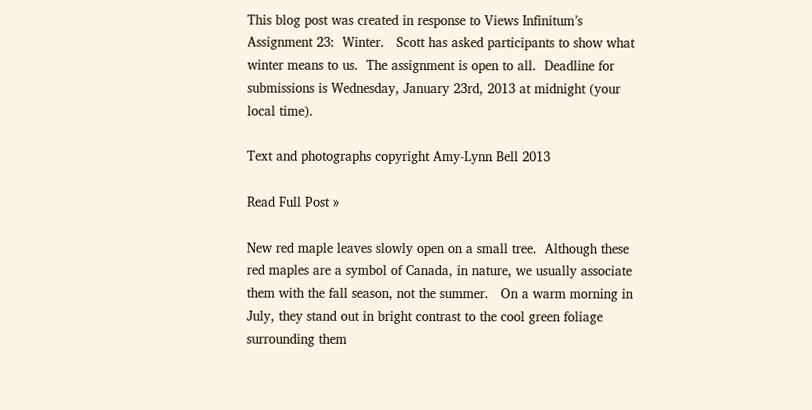This blog post was created in response to Views Infinitum’s Assignment 23:  Winter.   Scott has asked participants to show what winter means to us.  The assignment is open to all.  Deadline for submissions is Wednesday, January 23rd, 2013 at midnight (your local time).

Text and photographs copyright Amy-Lynn Bell 2013

Read Full Post »

New red maple leaves slowly open on a small tree.  Although these red maples are a symbol of Canada, in nature, we usually associate them with the fall season, not the summer.   On a warm morning in July, they stand out in bright contrast to the cool green foliage surrounding them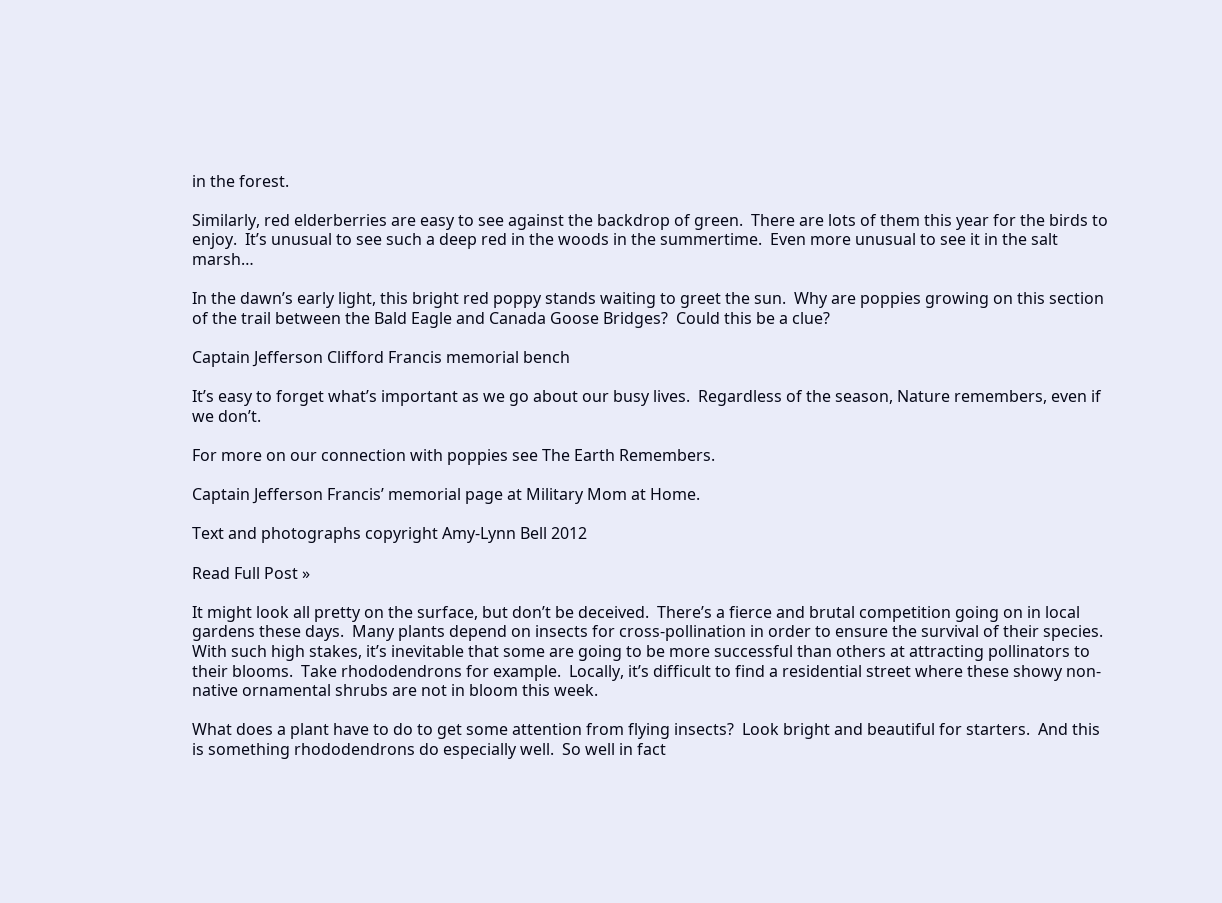in the forest.

Similarly, red elderberries are easy to see against the backdrop of green.  There are lots of them this year for the birds to enjoy.  It’s unusual to see such a deep red in the woods in the summertime.  Even more unusual to see it in the salt marsh…

In the dawn’s early light, this bright red poppy stands waiting to greet the sun.  Why are poppies growing on this section of the trail between the Bald Eagle and Canada Goose Bridges?  Could this be a clue?

Captain Jefferson Clifford Francis memorial bench

It’s easy to forget what’s important as we go about our busy lives.  Regardless of the season, Nature remembers, even if we don’t.

For more on our connection with poppies see The Earth Remembers.

Captain Jefferson Francis’ memorial page at Military Mom at Home.

Text and photographs copyright Amy-Lynn Bell 2012

Read Full Post »

It might look all pretty on the surface, but don’t be deceived.  There’s a fierce and brutal competition going on in local gardens these days.  Many plants depend on insects for cross-pollination in order to ensure the survival of their species.  With such high stakes, it’s inevitable that some are going to be more successful than others at attracting pollinators to their blooms.  Take rhododendrons for example.  Locally, it’s difficult to find a residential street where these showy non-native ornamental shrubs are not in bloom this week.

What does a plant have to do to get some attention from flying insects?  Look bright and beautiful for starters.  And this is something rhododendrons do especially well.  So well in fact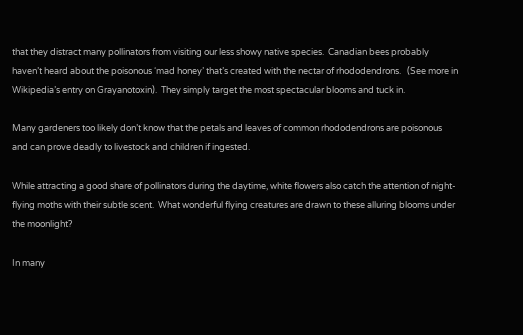that they distract many pollinators from visiting our less showy native species.  Canadian bees probably haven’t heard about the poisonous ‘mad honey’ that’s created with the nectar of rhododendrons.   (See more in Wikipedia’s entry on Grayanotoxin).  They simply target the most spectacular blooms and tuck in.

Many gardeners too likely don’t know that the petals and leaves of common rhododendrons are poisonous and can prove deadly to livestock and children if ingested.

While attracting a good share of pollinators during the daytime, white flowers also catch the attention of night-flying moths with their subtle scent.  What wonderful flying creatures are drawn to these alluring blooms under the moonlight?

In many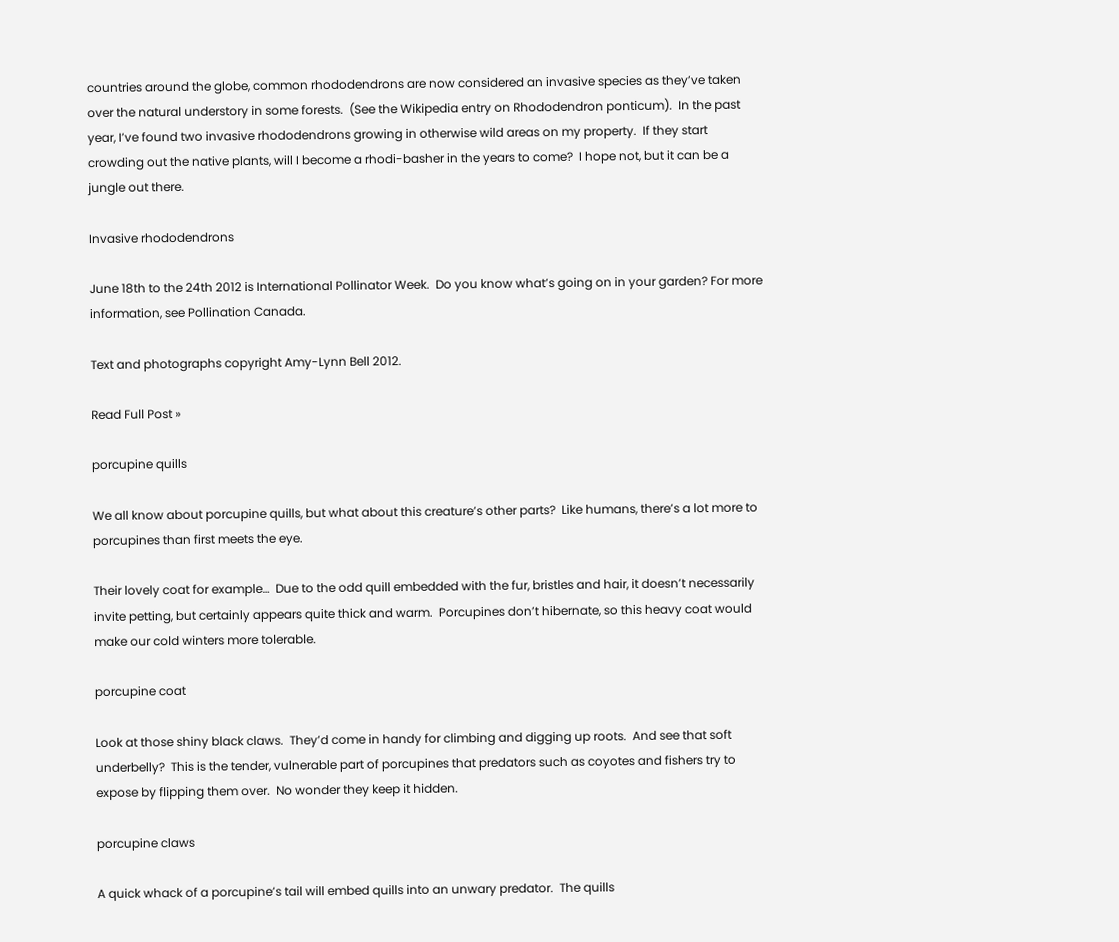countries around the globe, common rhododendrons are now considered an invasive species as they’ve taken over the natural understory in some forests.  (See the Wikipedia entry on Rhododendron ponticum).  In the past year, I’ve found two invasive rhododendrons growing in otherwise wild areas on my property.  If they start crowding out the native plants, will I become a rhodi-basher in the years to come?  I hope not, but it can be a jungle out there.

Invasive rhododendrons

June 18th to the 24th 2012 is International Pollinator Week.  Do you know what’s going on in your garden? For more information, see Pollination Canada.

Text and photographs copyright Amy-Lynn Bell 2012.

Read Full Post »

porcupine quills

We all know about porcupine quills, but what about this creature’s other parts?  Like humans, there’s a lot more to porcupines than first meets the eye.

Their lovely coat for example…  Due to the odd quill embedded with the fur, bristles and hair, it doesn’t necessarily invite petting, but certainly appears quite thick and warm.  Porcupines don’t hibernate, so this heavy coat would make our cold winters more tolerable.

porcupine coat

Look at those shiny black claws.  They’d come in handy for climbing and digging up roots.  And see that soft underbelly?  This is the tender, vulnerable part of porcupines that predators such as coyotes and fishers try to expose by flipping them over.  No wonder they keep it hidden.

porcupine claws

A quick whack of a porcupine’s tail will embed quills into an unwary predator.  The quills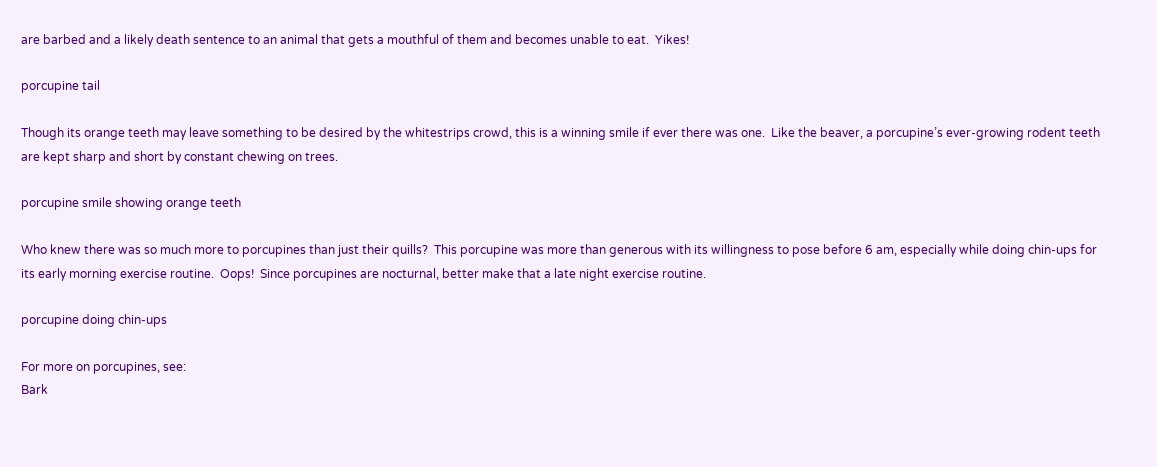are barbed and a likely death sentence to an animal that gets a mouthful of them and becomes unable to eat.  Yikes!

porcupine tail

Though its orange teeth may leave something to be desired by the whitestrips crowd, this is a winning smile if ever there was one.  Like the beaver, a porcupine’s ever-growing rodent teeth are kept sharp and short by constant chewing on trees.

porcupine smile showing orange teeth

Who knew there was so much more to porcupines than just their quills?  This porcupine was more than generous with its willingness to pose before 6 am, especially while doing chin-ups for its early morning exercise routine.  Oops!  Since porcupines are nocturnal, better make that a late night exercise routine.

porcupine doing chin-ups

For more on porcupines, see:
Bark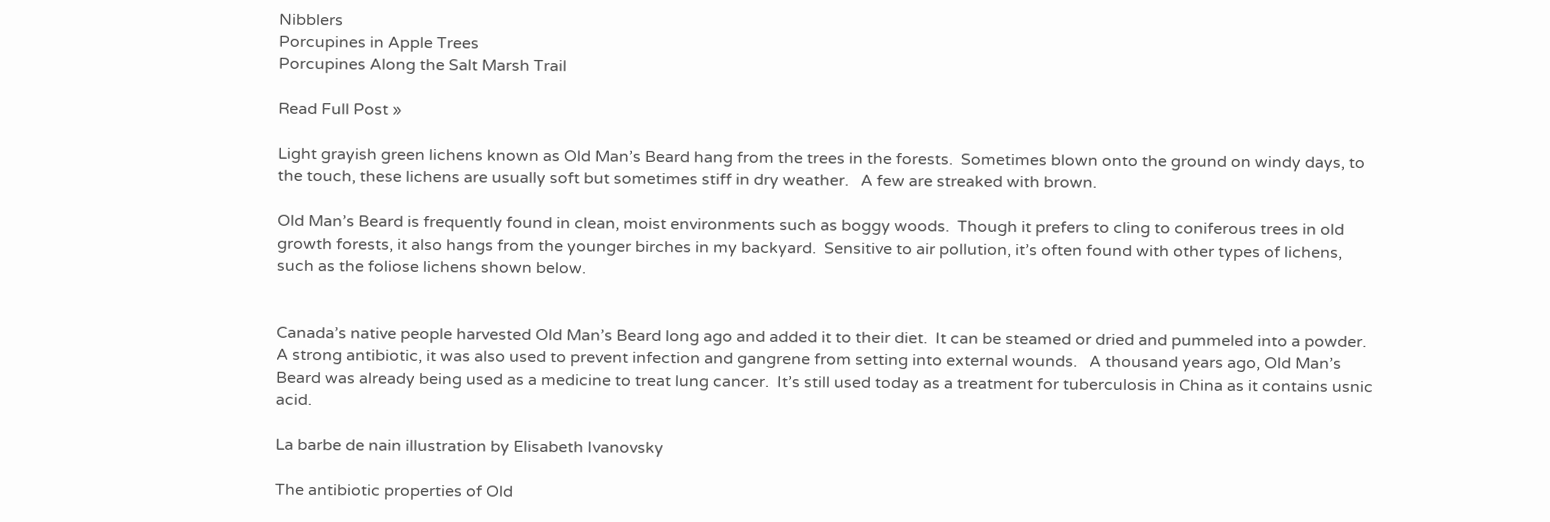Nibblers
Porcupines in Apple Trees
Porcupines Along the Salt Marsh Trail

Read Full Post »

Light grayish green lichens known as Old Man’s Beard hang from the trees in the forests.  Sometimes blown onto the ground on windy days, to the touch, these lichens are usually soft but sometimes stiff in dry weather.   A few are streaked with brown.

Old Man’s Beard is frequently found in clean, moist environments such as boggy woods.  Though it prefers to cling to coniferous trees in old growth forests, it also hangs from the younger birches in my backyard.  Sensitive to air pollution, it’s often found with other types of lichens, such as the foliose lichens shown below.


Canada’s native people harvested Old Man’s Beard long ago and added it to their diet.  It can be steamed or dried and pummeled into a powder.   A strong antibiotic, it was also used to prevent infection and gangrene from setting into external wounds.   A thousand years ago, Old Man’s Beard was already being used as a medicine to treat lung cancer.  It’s still used today as a treatment for tuberculosis in China as it contains usnic acid.

La barbe de nain illustration by Elisabeth Ivanovsky

The antibiotic properties of Old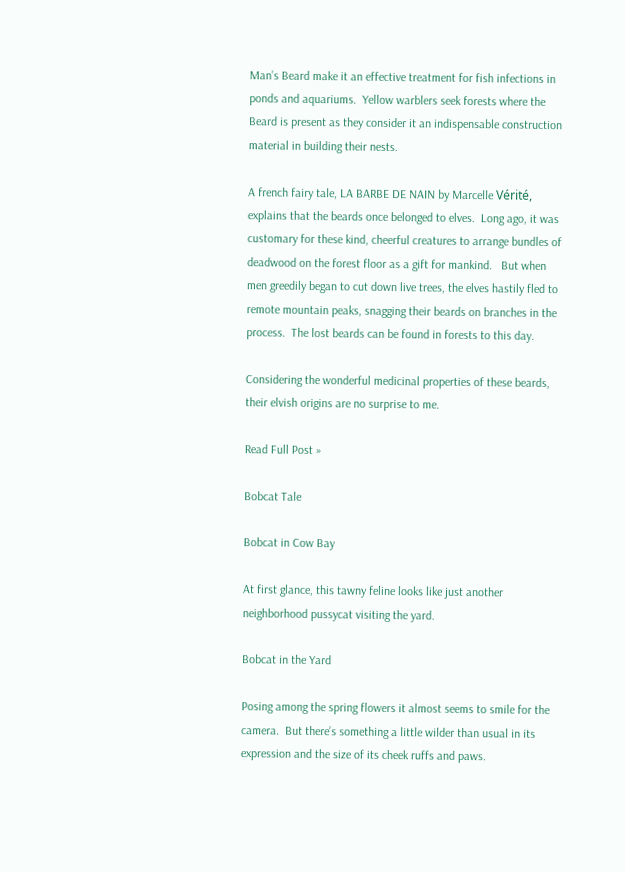Man’s Beard make it an effective treatment for fish infections in ponds and aquariums.  Yellow warblers seek forests where the Beard is present as they consider it an indispensable construction material in building their nests.

A french fairy tale, LA BARBE DE NAIN by Marcelle Vérité, explains that the beards once belonged to elves.  Long ago, it was customary for these kind, cheerful creatures to arrange bundles of deadwood on the forest floor as a gift for mankind.   But when men greedily began to cut down live trees, the elves hastily fled to remote mountain peaks, snagging their beards on branches in the process.  The lost beards can be found in forests to this day.

Considering the wonderful medicinal properties of these beards, their elvish origins are no surprise to me.

Read Full Post »

Bobcat Tale

Bobcat in Cow Bay

At first glance, this tawny feline looks like just another neighborhood pussycat visiting the yard.

Bobcat in the Yard

Posing among the spring flowers it almost seems to smile for the camera.  But there’s something a little wilder than usual in its expression and the size of its cheek ruffs and paws.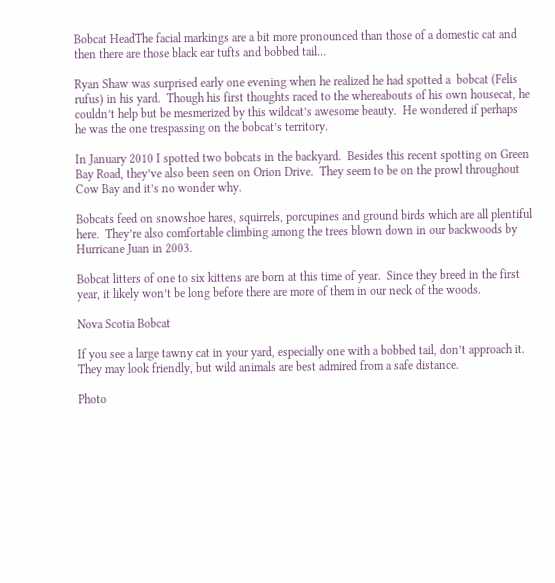Bobcat HeadThe facial markings are a bit more pronounced than those of a domestic cat and then there are those black ear tufts and bobbed tail…

Ryan Shaw was surprised early one evening when he realized he had spotted a  bobcat (Felis rufus) in his yard.  Though his first thoughts raced to the whereabouts of his own housecat, he couldn’t help but be mesmerized by this wildcat’s awesome beauty.  He wondered if perhaps he was the one trespassing on the bobcat’s territory.

In January 2010 I spotted two bobcats in the backyard.  Besides this recent spotting on Green Bay Road, they’ve also been seen on Orion Drive.  They seem to be on the prowl throughout Cow Bay and it’s no wonder why.

Bobcats feed on snowshoe hares, squirrels, porcupines and ground birds which are all plentiful here.  They’re also comfortable climbing among the trees blown down in our backwoods by Hurricane Juan in 2003.

Bobcat litters of one to six kittens are born at this time of year.  Since they breed in the first year, it likely won’t be long before there are more of them in our neck of the woods.

Nova Scotia Bobcat

If you see a large tawny cat in your yard, especially one with a bobbed tail, don’t approach it. They may look friendly, but wild animals are best admired from a safe distance.

Photo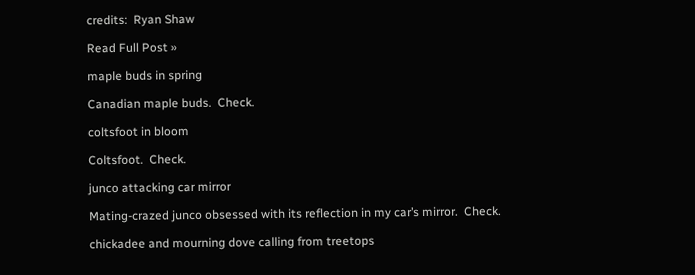credits:  Ryan Shaw

Read Full Post »

maple buds in spring

Canadian maple buds.  Check.

coltsfoot in bloom

Coltsfoot.  Check.

junco attacking car mirror

Mating-crazed junco obsessed with its reflection in my car’s mirror.  Check.

chickadee and mourning dove calling from treetops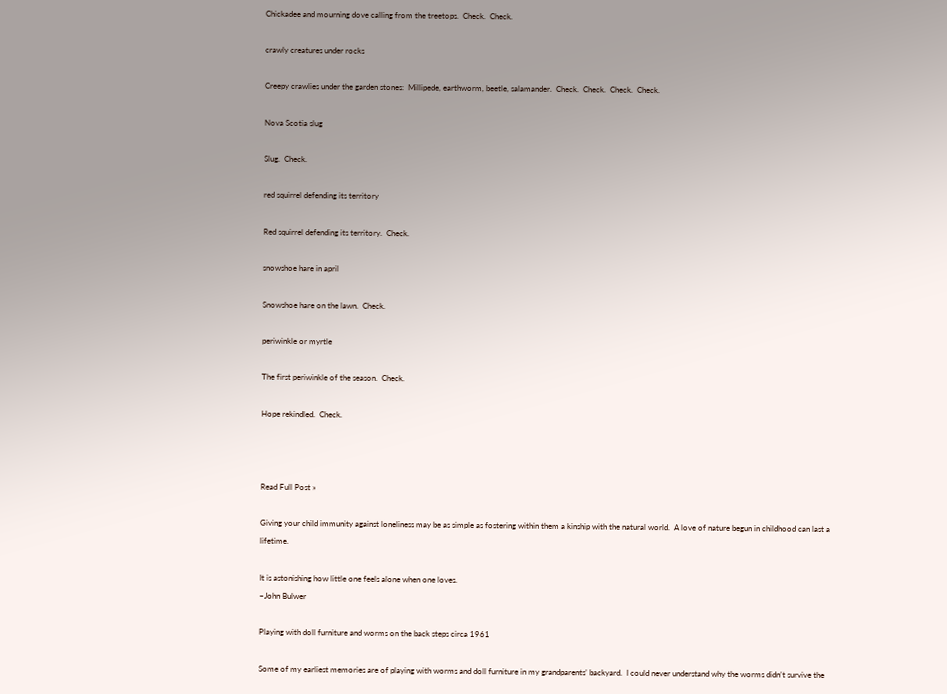Chickadee and mourning dove calling from the treetops.  Check.  Check.

crawly creatures under rocks

Creepy crawlies under the garden stones:  Millipede, earthworm, beetle, salamander.  Check.  Check.  Check.  Check.

Nova Scotia slug

Slug.  Check.

red squirrel defending its territory

Red squirrel defending its territory.  Check.

snowshoe hare in april

Snowshoe hare on the lawn.  Check.

periwinkle or myrtle

The first periwinkle of the season.  Check.

Hope rekindled.  Check.



Read Full Post »

Giving your child immunity against loneliness may be as simple as fostering within them a kinship with the natural world.  A love of nature begun in childhood can last a lifetime.

It is astonishing how little one feels alone when one loves.
~John Bulwer

Playing with doll furniture and worms on the back steps circa 1961

Some of my earliest memories are of playing with worms and doll furniture in my grandparents’ backyard.  I could never understand why the worms didn’t survive the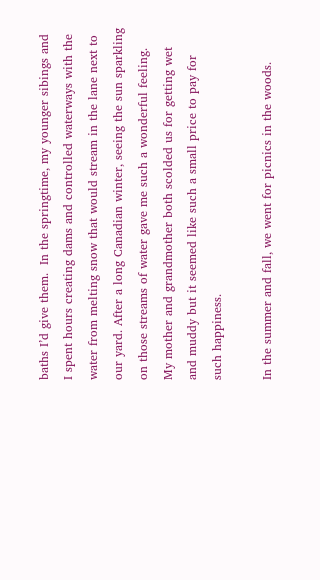baths I’d give them.  In the springtime, my younger sibings and I spent hours creating dams and controlled waterways with the water from melting snow that would stream in the lane next to our yard. After a long Canadian winter, seeing the sun sparkling on those streams of water gave me such a wonderful feeling. My mother and grandmother both scolded us for getting wet and muddy but it seemed like such a small price to pay for such happiness.

In the summer and fall, we went for picnics in the woods.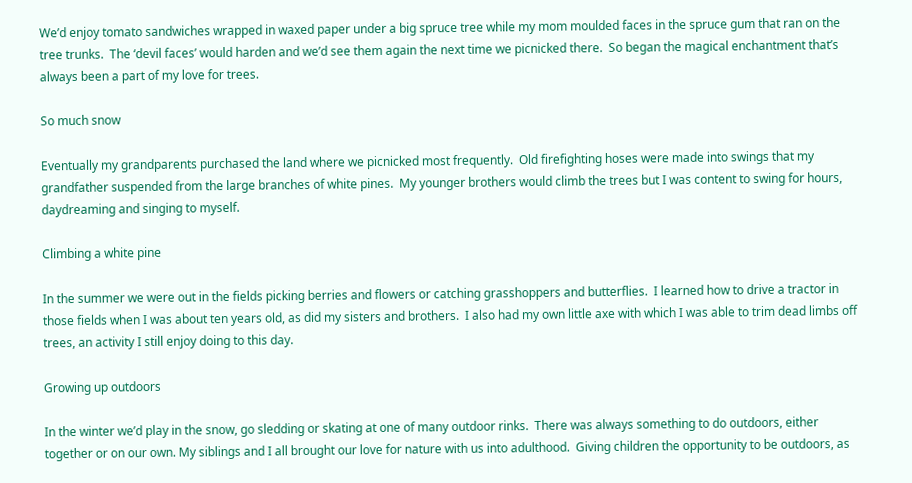We’d enjoy tomato sandwiches wrapped in waxed paper under a big spruce tree while my mom moulded faces in the spruce gum that ran on the tree trunks.  The ‘devil faces’ would harden and we’d see them again the next time we picnicked there.  So began the magical enchantment that’s always been a part of my love for trees.

So much snow

Eventually my grandparents purchased the land where we picnicked most frequently.  Old firefighting hoses were made into swings that my grandfather suspended from the large branches of white pines.  My younger brothers would climb the trees but I was content to swing for hours, daydreaming and singing to myself.

Climbing a white pine

In the summer we were out in the fields picking berries and flowers or catching grasshoppers and butterflies.  I learned how to drive a tractor in those fields when I was about ten years old, as did my sisters and brothers.  I also had my own little axe with which I was able to trim dead limbs off trees, an activity I still enjoy doing to this day.

Growing up outdoors

In the winter we’d play in the snow, go sledding or skating at one of many outdoor rinks.  There was always something to do outdoors, either together or on our own. My siblings and I all brought our love for nature with us into adulthood.  Giving children the opportunity to be outdoors, as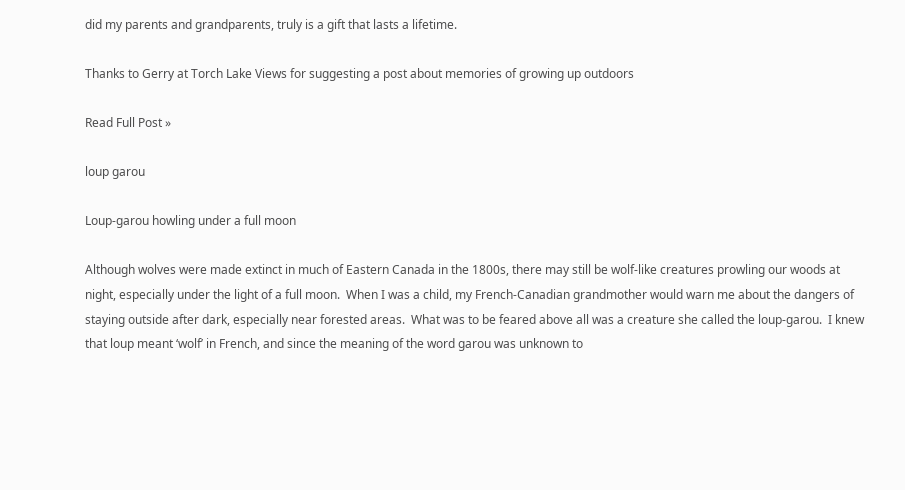did my parents and grandparents, truly is a gift that lasts a lifetime.

Thanks to Gerry at Torch Lake Views for suggesting a post about memories of growing up outdoors

Read Full Post »

loup garou

Loup-garou howling under a full moon

Although wolves were made extinct in much of Eastern Canada in the 1800s, there may still be wolf-like creatures prowling our woods at night, especially under the light of a full moon.  When I was a child, my French-Canadian grandmother would warn me about the dangers of staying outside after dark, especially near forested areas.  What was to be feared above all was a creature she called the loup-garou.  I knew that loup meant ‘wolf’ in French, and since the meaning of the word garou was unknown to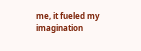me, it fueled my imagination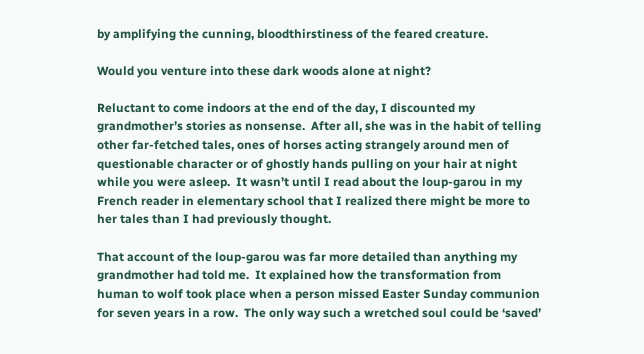by amplifying the cunning, bloodthirstiness of the feared creature.

Would you venture into these dark woods alone at night?

Reluctant to come indoors at the end of the day, I discounted my grandmother’s stories as nonsense.  After all, she was in the habit of telling other far-fetched tales, ones of horses acting strangely around men of questionable character or of ghostly hands pulling on your hair at night while you were asleep.  It wasn’t until I read about the loup-garou in my French reader in elementary school that I realized there might be more to her tales than I had previously thought.

That account of the loup-garou was far more detailed than anything my grandmother had told me.  It explained how the transformation from human to wolf took place when a person missed Easter Sunday communion for seven years in a row.  The only way such a wretched soul could be ‘saved’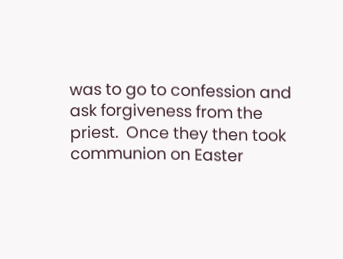was to go to confession and ask forgiveness from the priest.  Once they then took communion on Easter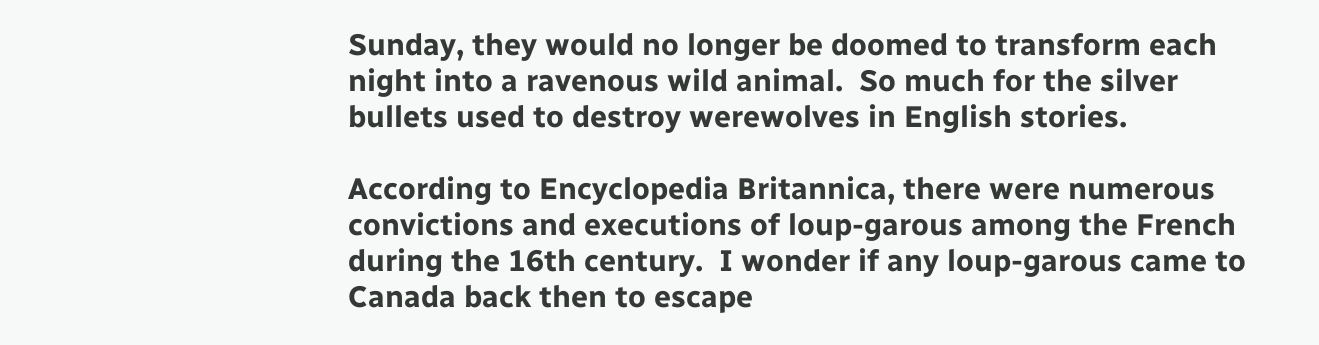Sunday, they would no longer be doomed to transform each night into a ravenous wild animal.  So much for the silver bullets used to destroy werewolves in English stories.

According to Encyclopedia Britannica, there were numerous convictions and executions of loup-garous among the French during the 16th century.  I wonder if any loup-garous came to Canada back then to escape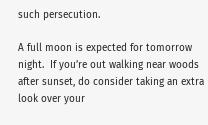such persecution.

A full moon is expected for tomorrow night.  If you’re out walking near woods after sunset, do consider taking an extra look over your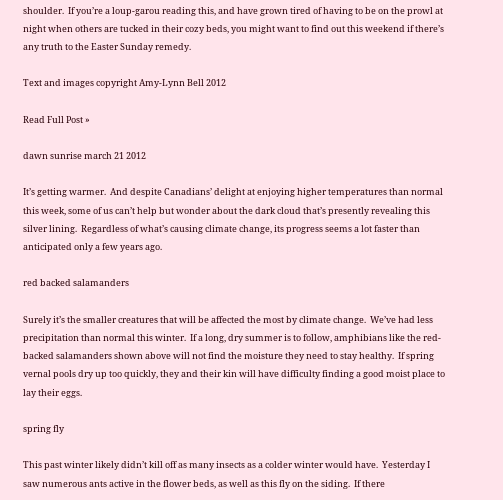shoulder.  If you’re a loup-garou reading this, and have grown tired of having to be on the prowl at night when others are tucked in their cozy beds, you might want to find out this weekend if there’s any truth to the Easter Sunday remedy.

Text and images copyright Amy-Lynn Bell 2012

Read Full Post »

dawn sunrise march 21 2012

It’s getting warmer.  And despite Canadians’ delight at enjoying higher temperatures than normal this week, some of us can’t help but wonder about the dark cloud that’s presently revealing this silver lining.  Regardless of what’s causing climate change, its progress seems a lot faster than anticipated only a few years ago.

red backed salamanders

Surely it’s the smaller creatures that will be affected the most by climate change.  We’ve had less precipitation than normal this winter.  If a long, dry summer is to follow, amphibians like the red-backed salamanders shown above will not find the moisture they need to stay healthy.  If spring vernal pools dry up too quickly, they and their kin will have difficulty finding a good moist place to lay their eggs.

spring fly

This past winter likely didn’t kill off as many insects as a colder winter would have.  Yesterday I saw numerous ants active in the flower beds, as well as this fly on the siding.  If there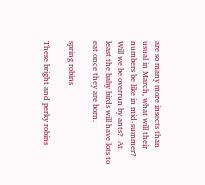are so many more insects than usual in March, what will their numbers be like in mid-summer?  Will we be overrun by ants?  At least the baby birds will have lots to eat once they are born.

spring robins

These bright and perky robins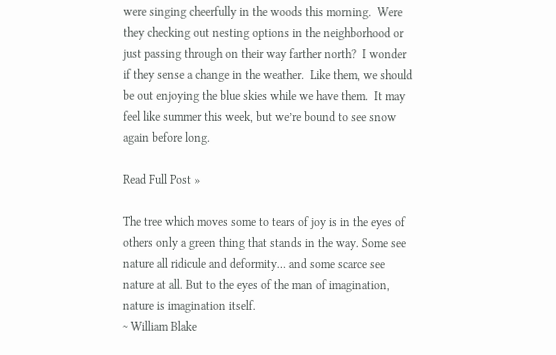were singing cheerfully in the woods this morning.  Were they checking out nesting options in the neighborhood or just passing through on their way farther north?  I wonder if they sense a change in the weather.  Like them, we should be out enjoying the blue skies while we have them.  It may feel like summer this week, but we’re bound to see snow again before long.

Read Full Post »

The tree which moves some to tears of joy is in the eyes of others only a green thing that stands in the way. Some see nature all ridicule and deformity… and some scarce see nature at all. But to the eyes of the man of imagination, nature is imagination itself.
~ William Blake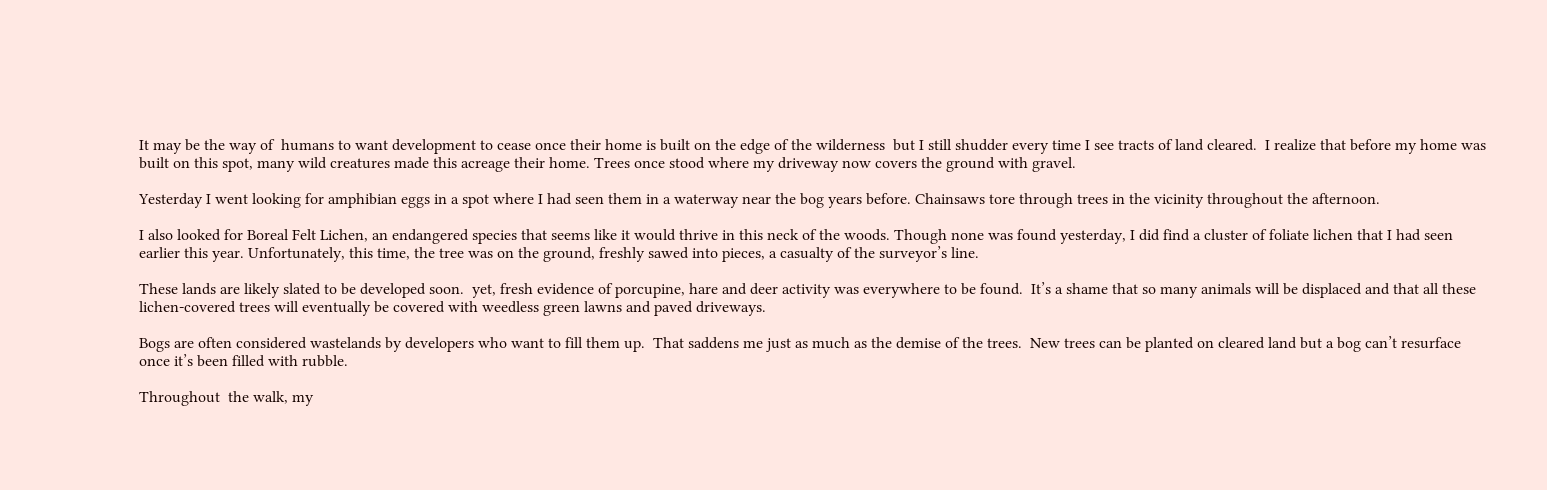It may be the way of  humans to want development to cease once their home is built on the edge of the wilderness  but I still shudder every time I see tracts of land cleared.  I realize that before my home was built on this spot, many wild creatures made this acreage their home. Trees once stood where my driveway now covers the ground with gravel.

Yesterday I went looking for amphibian eggs in a spot where I had seen them in a waterway near the bog years before. Chainsaws tore through trees in the vicinity throughout the afternoon.

I also looked for Boreal Felt Lichen, an endangered species that seems like it would thrive in this neck of the woods. Though none was found yesterday, I did find a cluster of foliate lichen that I had seen earlier this year. Unfortunately, this time, the tree was on the ground, freshly sawed into pieces, a casualty of the surveyor’s line.

These lands are likely slated to be developed soon.  yet, fresh evidence of porcupine, hare and deer activity was everywhere to be found.  It’s a shame that so many animals will be displaced and that all these lichen-covered trees will eventually be covered with weedless green lawns and paved driveways.

Bogs are often considered wastelands by developers who want to fill them up.  That saddens me just as much as the demise of the trees.  New trees can be planted on cleared land but a bog can’t resurface once it’s been filled with rubble.

Throughout  the walk, my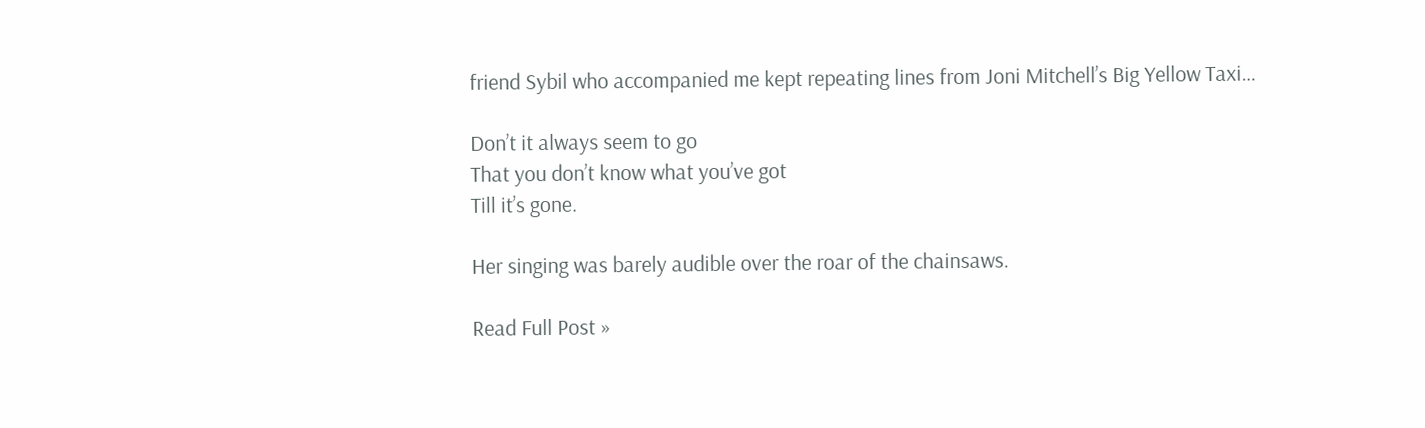friend Sybil who accompanied me kept repeating lines from Joni Mitchell’s Big Yellow Taxi…

Don’t it always seem to go
That you don’t know what you’ve got
Till it’s gone.

Her singing was barely audible over the roar of the chainsaws.

Read Full Post »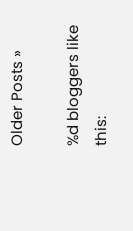Older Posts »

%d bloggers like this: